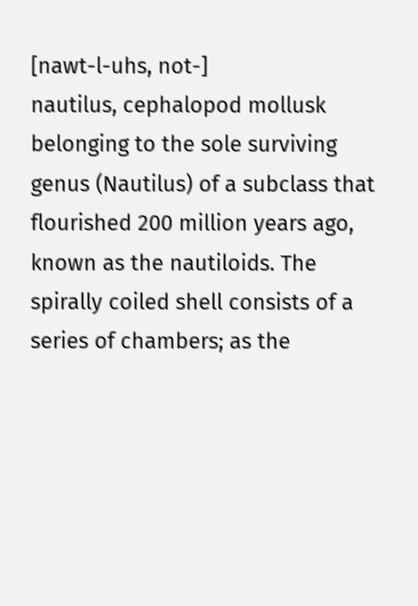[nawt-l-uhs, not-]
nautilus, cephalopod mollusk belonging to the sole surviving genus (Nautilus) of a subclass that flourished 200 million years ago, known as the nautiloids. The spirally coiled shell consists of a series of chambers; as the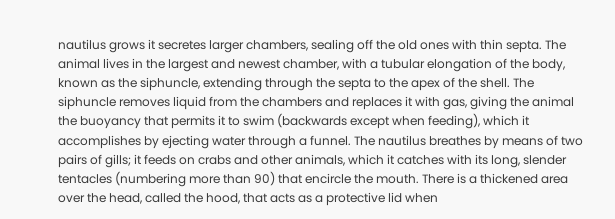nautilus grows it secretes larger chambers, sealing off the old ones with thin septa. The animal lives in the largest and newest chamber, with a tubular elongation of the body, known as the siphuncle, extending through the septa to the apex of the shell. The siphuncle removes liquid from the chambers and replaces it with gas, giving the animal the buoyancy that permits it to swim (backwards except when feeding), which it accomplishes by ejecting water through a funnel. The nautilus breathes by means of two pairs of gills; it feeds on crabs and other animals, which it catches with its long, slender tentacles (numbering more than 90) that encircle the mouth. There is a thickened area over the head, called the hood, that acts as a protective lid when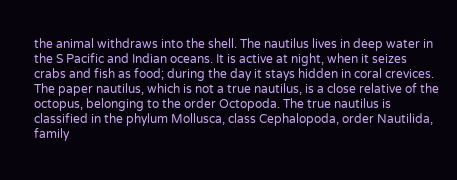the animal withdraws into the shell. The nautilus lives in deep water in the S Pacific and Indian oceans. It is active at night, when it seizes crabs and fish as food; during the day it stays hidden in coral crevices. The paper nautilus, which is not a true nautilus, is a close relative of the octopus, belonging to the order Octopoda. The true nautilus is classified in the phylum Mollusca, class Cephalopoda, order Nautilida, family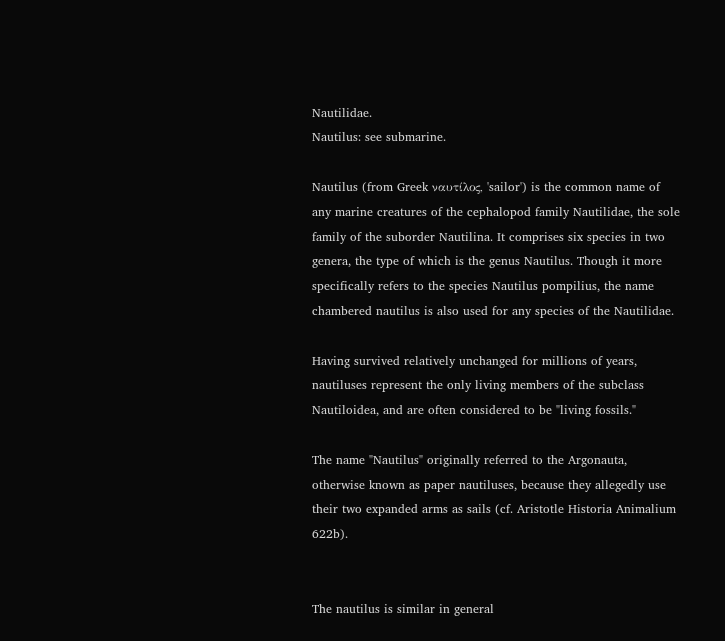Nautilidae.
Nautilus: see submarine.

Nautilus (from Greek ναυτίλος, 'sailor') is the common name of any marine creatures of the cephalopod family Nautilidae, the sole family of the suborder Nautilina. It comprises six species in two genera, the type of which is the genus Nautilus. Though it more specifically refers to the species Nautilus pompilius, the name chambered nautilus is also used for any species of the Nautilidae.

Having survived relatively unchanged for millions of years, nautiluses represent the only living members of the subclass Nautiloidea, and are often considered to be "living fossils."

The name "Nautilus" originally referred to the Argonauta, otherwise known as paper nautiluses, because they allegedly use their two expanded arms as sails (cf. Aristotle Historia Animalium 622b).


The nautilus is similar in general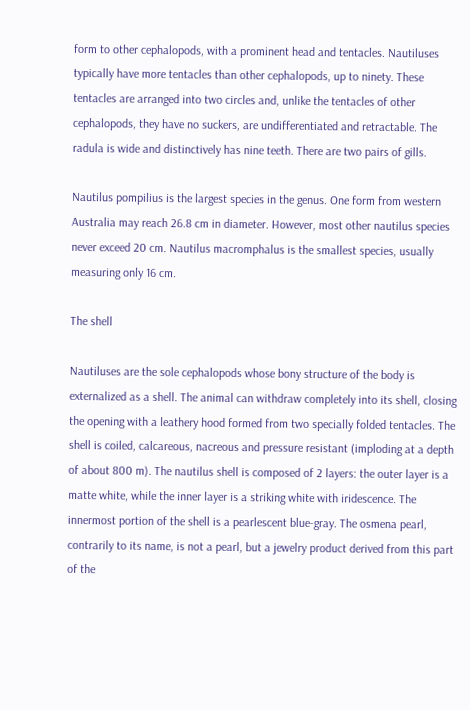form to other cephalopods, with a prominent head and tentacles. Nautiluses typically have more tentacles than other cephalopods, up to ninety. These tentacles are arranged into two circles and, unlike the tentacles of other cephalopods, they have no suckers, are undifferentiated and retractable. The radula is wide and distinctively has nine teeth. There are two pairs of gills.

Nautilus pompilius is the largest species in the genus. One form from western Australia may reach 26.8 cm in diameter. However, most other nautilus species never exceed 20 cm. Nautilus macromphalus is the smallest species, usually measuring only 16 cm.

The shell

Nautiluses are the sole cephalopods whose bony structure of the body is externalized as a shell. The animal can withdraw completely into its shell, closing the opening with a leathery hood formed from two specially folded tentacles. The shell is coiled, calcareous, nacreous and pressure resistant (imploding at a depth of about 800 m). The nautilus shell is composed of 2 layers: the outer layer is a matte white, while the inner layer is a striking white with iridescence. The innermost portion of the shell is a pearlescent blue-gray. The osmena pearl, contrarily to its name, is not a pearl, but a jewelry product derived from this part of the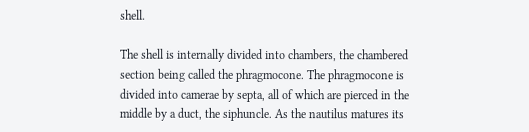shell.

The shell is internally divided into chambers, the chambered section being called the phragmocone. The phragmocone is divided into camerae by septa, all of which are pierced in the middle by a duct, the siphuncle. As the nautilus matures its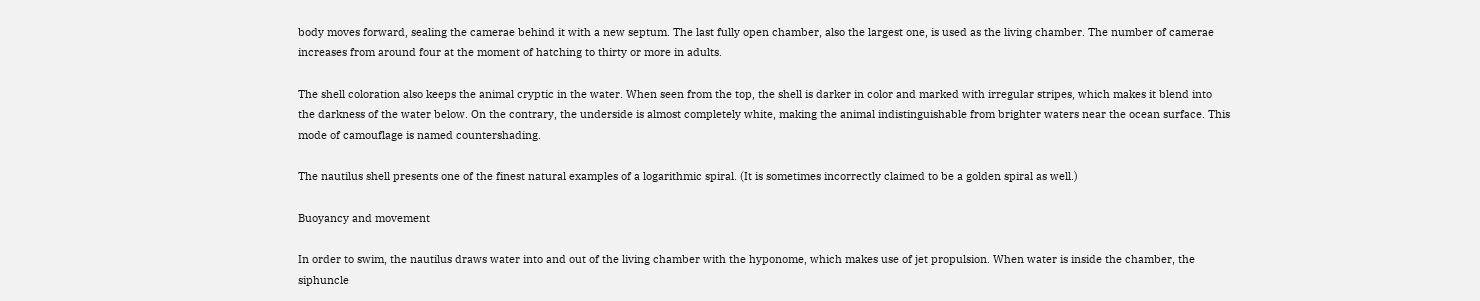body moves forward, sealing the camerae behind it with a new septum. The last fully open chamber, also the largest one, is used as the living chamber. The number of camerae increases from around four at the moment of hatching to thirty or more in adults.

The shell coloration also keeps the animal cryptic in the water. When seen from the top, the shell is darker in color and marked with irregular stripes, which makes it blend into the darkness of the water below. On the contrary, the underside is almost completely white, making the animal indistinguishable from brighter waters near the ocean surface. This mode of camouflage is named countershading.

The nautilus shell presents one of the finest natural examples of a logarithmic spiral. (It is sometimes incorrectly claimed to be a golden spiral as well.)

Buoyancy and movement

In order to swim, the nautilus draws water into and out of the living chamber with the hyponome, which makes use of jet propulsion. When water is inside the chamber, the siphuncle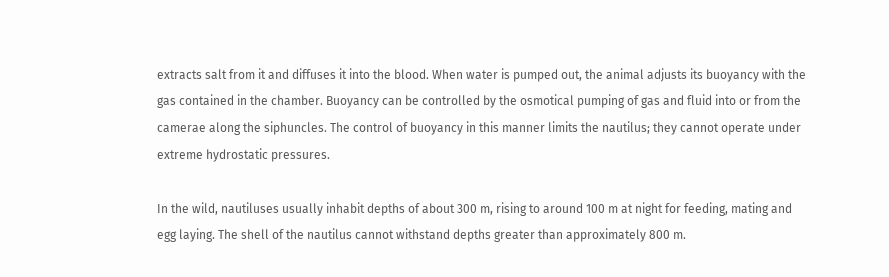extracts salt from it and diffuses it into the blood. When water is pumped out, the animal adjusts its buoyancy with the gas contained in the chamber. Buoyancy can be controlled by the osmotical pumping of gas and fluid into or from the camerae along the siphuncles. The control of buoyancy in this manner limits the nautilus; they cannot operate under extreme hydrostatic pressures.

In the wild, nautiluses usually inhabit depths of about 300 m, rising to around 100 m at night for feeding, mating and egg laying. The shell of the nautilus cannot withstand depths greater than approximately 800 m.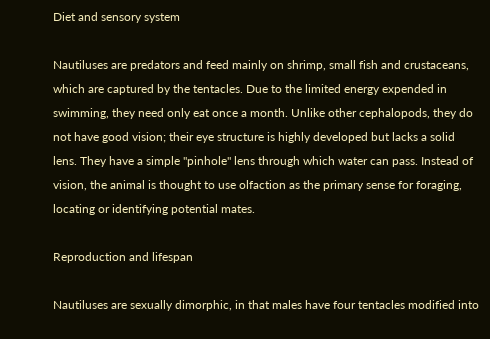Diet and sensory system

Nautiluses are predators and feed mainly on shrimp, small fish and crustaceans, which are captured by the tentacles. Due to the limited energy expended in swimming, they need only eat once a month. Unlike other cephalopods, they do not have good vision; their eye structure is highly developed but lacks a solid lens. They have a simple "pinhole" lens through which water can pass. Instead of vision, the animal is thought to use olfaction as the primary sense for foraging, locating or identifying potential mates.

Reproduction and lifespan

Nautiluses are sexually dimorphic, in that males have four tentacles modified into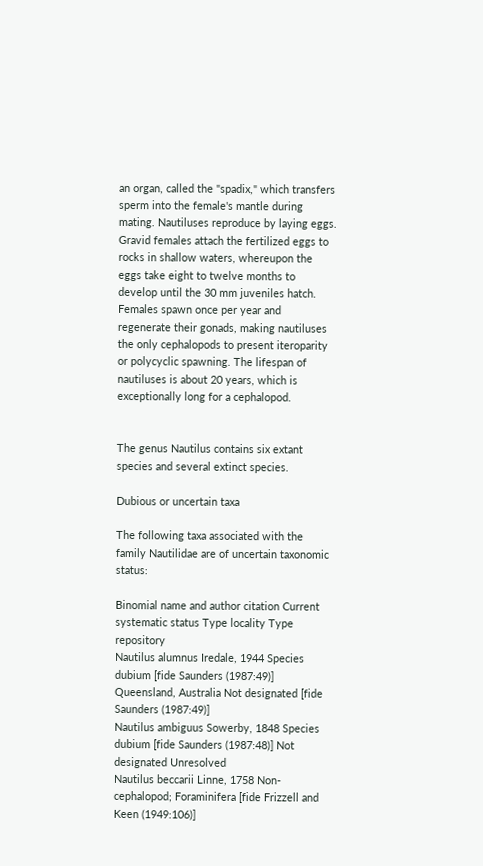an organ, called the "spadix," which transfers sperm into the female's mantle during mating. Nautiluses reproduce by laying eggs. Gravid females attach the fertilized eggs to rocks in shallow waters, whereupon the eggs take eight to twelve months to develop until the 30 mm juveniles hatch. Females spawn once per year and regenerate their gonads, making nautiluses the only cephalopods to present iteroparity or polycyclic spawning. The lifespan of nautiluses is about 20 years, which is exceptionally long for a cephalopod.


The genus Nautilus contains six extant species and several extinct species.

Dubious or uncertain taxa

The following taxa associated with the family Nautilidae are of uncertain taxonomic status:

Binomial name and author citation Current systematic status Type locality Type repository
Nautilus alumnus Iredale, 1944 Species dubium [fide Saunders (1987:49)] Queensland, Australia Not designated [fide Saunders (1987:49)]
Nautilus ambiguus Sowerby, 1848 Species dubium [fide Saunders (1987:48)] Not designated Unresolved
Nautilus beccarii Linne, 1758 Non-cephalopod; Foraminifera [fide Frizzell and Keen (1949:106)]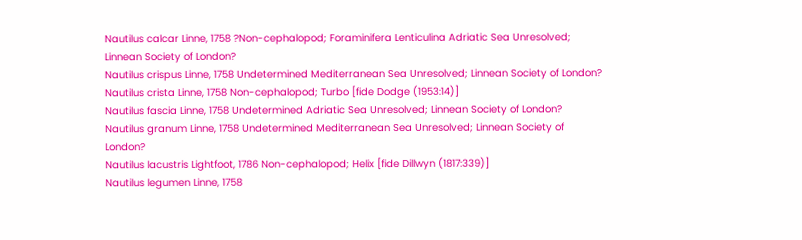Nautilus calcar Linne, 1758 ?Non-cephalopod; Foraminifera Lenticulina Adriatic Sea Unresolved; Linnean Society of London?
Nautilus crispus Linne, 1758 Undetermined Mediterranean Sea Unresolved; Linnean Society of London?
Nautilus crista Linne, 1758 Non-cephalopod; Turbo [fide Dodge (1953:14)]
Nautilus fascia Linne, 1758 Undetermined Adriatic Sea Unresolved; Linnean Society of London?
Nautilus granum Linne, 1758 Undetermined Mediterranean Sea Unresolved; Linnean Society of London?
Nautilus lacustris Lightfoot, 1786 Non-cephalopod; Helix [fide Dillwyn (1817:339)]
Nautilus legumen Linne, 1758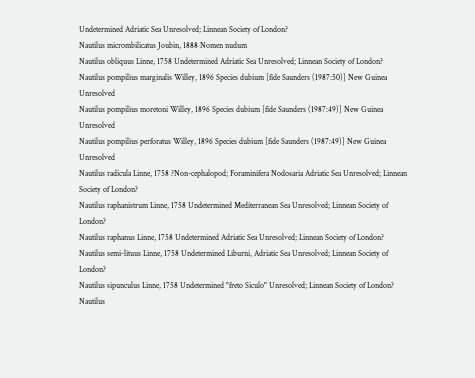Undetermined Adriatic Sea Unresolved; Linnean Society of London?
Nautilus micrombilicatus Joubin, 1888 Nomen nudum
Nautilus obliquus Linne, 1758 Undetermined Adriatic Sea Unresolved; Linnean Society of London?
Nautilus pompilius marginalis Willey, 1896 Species dubium [fide Saunders (1987:50)] New Guinea Unresolved
Nautilus pompilius moretoni Willey, 1896 Species dubium [fide Saunders (1987:49)] New Guinea Unresolved
Nautilus pompilius perforatus Willey, 1896 Species dubium [fide Saunders (1987:49)] New Guinea Unresolved
Nautilus radicula Linne, 1758 ?Non-cephalopod; Foraminifera Nodosaria Adriatic Sea Unresolved; Linnean Society of London?
Nautilus raphanistrum Linne, 1758 Undetermined Mediterranean Sea Unresolved; Linnean Society of London?
Nautilus raphanus Linne, 1758 Undetermined Adriatic Sea Unresolved; Linnean Society of London?
Nautilus semi-lituus Linne, 1758 Undetermined Liburni, Adriatic Sea Unresolved; Linnean Society of London?
Nautilus sipunculus Linne, 1758 Undetermined "freto Siculo" Unresolved; Linnean Society of London?
Nautilus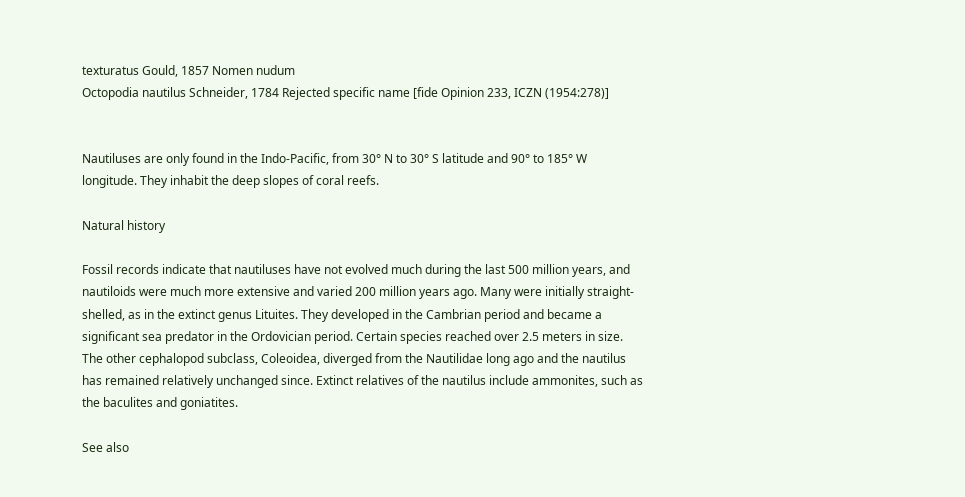texturatus Gould, 1857 Nomen nudum
Octopodia nautilus Schneider, 1784 Rejected specific name [fide Opinion 233, ICZN (1954:278)]


Nautiluses are only found in the Indo-Pacific, from 30° N to 30° S latitude and 90° to 185° W longitude. They inhabit the deep slopes of coral reefs.

Natural history

Fossil records indicate that nautiluses have not evolved much during the last 500 million years, and nautiloids were much more extensive and varied 200 million years ago. Many were initially straight-shelled, as in the extinct genus Lituites. They developed in the Cambrian period and became a significant sea predator in the Ordovician period. Certain species reached over 2.5 meters in size. The other cephalopod subclass, Coleoidea, diverged from the Nautilidae long ago and the nautilus has remained relatively unchanged since. Extinct relatives of the nautilus include ammonites, such as the baculites and goniatites.

See also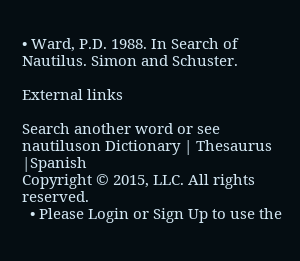• Ward, P.D. 1988. In Search of Nautilus. Simon and Schuster.

External links

Search another word or see nautiluson Dictionary | Thesaurus |Spanish
Copyright © 2015, LLC. All rights reserved.
  • Please Login or Sign Up to use the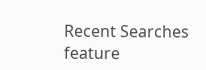Recent Searches feature